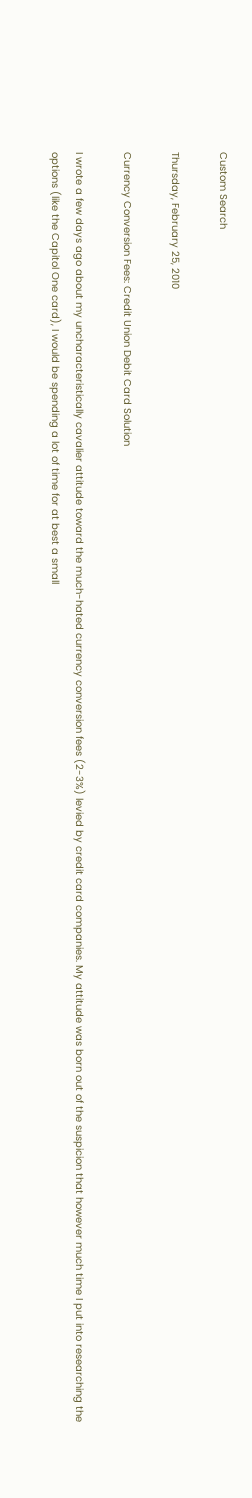Custom Search

Thursday, February 25, 2010

Currency Conversion Fees: Credit Union Debit Card Solution

I wrote a few days ago about my uncharacteristically cavalier attitude toward the much-hated currency conversion fees (2-3%) levied by credit card companies. My attitude was born out of the suspicion that however much time I put into researching the options (like the Capitol One card), I would be spending a lot of time for at best a small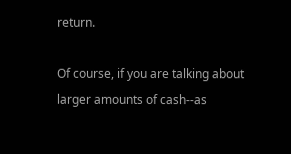return.

Of course, if you are talking about larger amounts of cash--as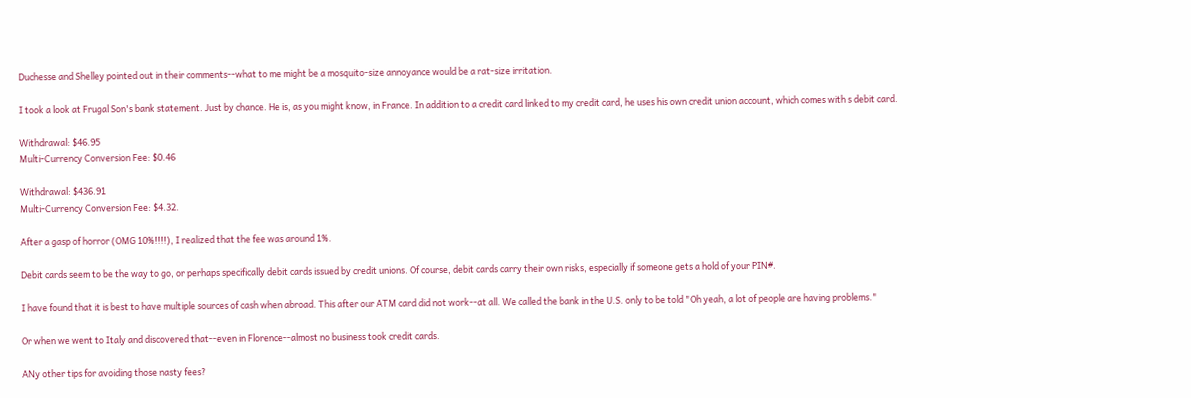Duchesse and Shelley pointed out in their comments--what to me might be a mosquito-size annoyance would be a rat-size irritation.

I took a look at Frugal Son's bank statement. Just by chance. He is, as you might know, in France. In addition to a credit card linked to my credit card, he uses his own credit union account, which comes with s debit card.

Withdrawal: $46.95
Multi-Currency Conversion Fee: $0.46

Withdrawal: $436.91
Multi-Currency Conversion Fee: $4.32.

After a gasp of horror (OMG 10%!!!!), I realized that the fee was around 1%.

Debit cards seem to be the way to go, or perhaps specifically debit cards issued by credit unions. Of course, debit cards carry their own risks, especially if someone gets a hold of your PIN#.

I have found that it is best to have multiple sources of cash when abroad. This after our ATM card did not work--at all. We called the bank in the U.S. only to be told "Oh yeah, a lot of people are having problems."

Or when we went to Italy and discovered that--even in Florence--almost no business took credit cards.

ANy other tips for avoiding those nasty fees?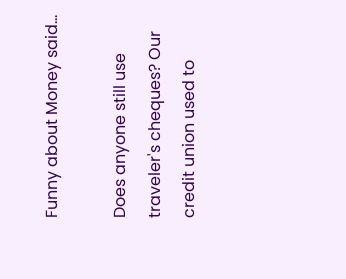Funny about Money said...

Does anyone still use traveler's cheques? Our credit union used to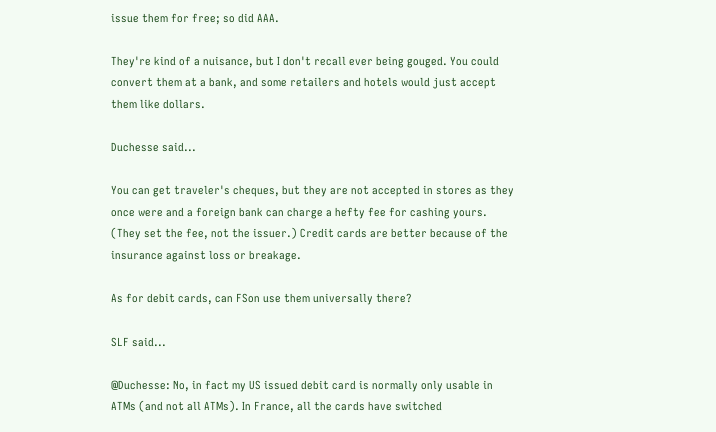issue them for free; so did AAA.

They're kind of a nuisance, but I don't recall ever being gouged. You could convert them at a bank, and some retailers and hotels would just accept them like dollars.

Duchesse said...

You can get traveler's cheques, but they are not accepted in stores as they once were and a foreign bank can charge a hefty fee for cashing yours. (They set the fee, not the issuer.) Credit cards are better because of the insurance against loss or breakage.

As for debit cards, can FSon use them universally there?

SLF said...

@Duchesse: No, in fact my US issued debit card is normally only usable in ATMs (and not all ATMs). In France, all the cards have switched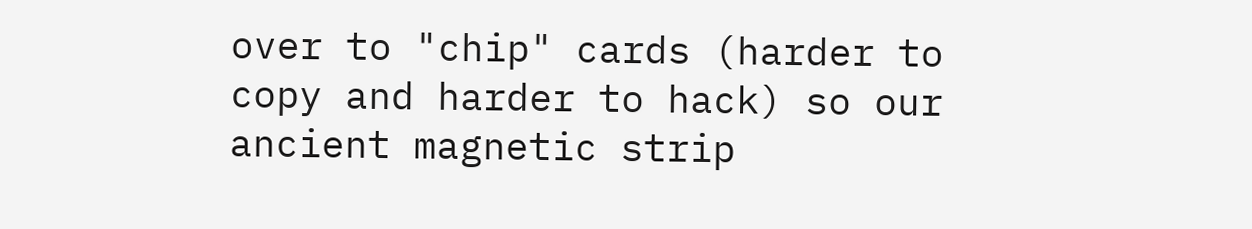over to "chip" cards (harder to copy and harder to hack) so our ancient magnetic strip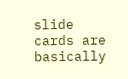slide cards are basically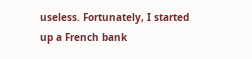useless. Fortunately, I started up a French bank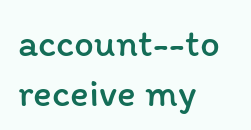account--to receive my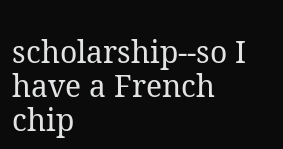scholarship--so I have a French chip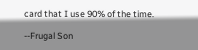card that I use 90% of the time.

--Frugal Son